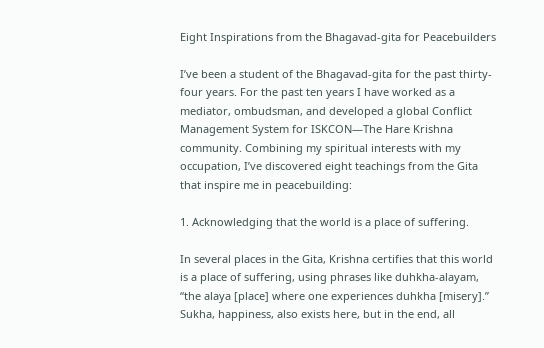Eight Inspirations from the Bhagavad-gita for Peacebuilders

I’ve been a student of the Bhagavad-gita for the past thirty-four years. For the past ten years I have worked as a mediator, ombudsman, and developed a global Conflict Management System for ISKCON—The Hare Krishna community. Combining my spiritual interests with my occupation, I’ve discovered eight teachings from the Gita that inspire me in peacebuilding:

1. Acknowledging that the world is a place of suffering.

In several places in the Gita, Krishna certifies that this world is a place of suffering, using phrases like duhkha-alayam, “the alaya [place] where one experiences duhkha [misery].” Sukha, happiness, also exists here, but in the end, all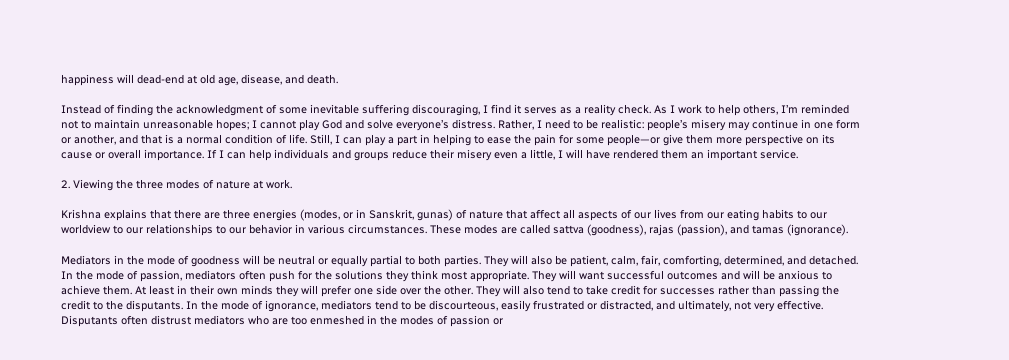happiness will dead-end at old age, disease, and death.

Instead of finding the acknowledgment of some inevitable suffering discouraging, I find it serves as a reality check. As I work to help others, I’m reminded not to maintain unreasonable hopes; I cannot play God and solve everyone’s distress. Rather, I need to be realistic: people’s misery may continue in one form or another, and that is a normal condition of life. Still, I can play a part in helping to ease the pain for some people—or give them more perspective on its cause or overall importance. If I can help individuals and groups reduce their misery even a little, I will have rendered them an important service.

2. Viewing the three modes of nature at work.

Krishna explains that there are three energies (modes, or in Sanskrit, gunas) of nature that affect all aspects of our lives from our eating habits to our worldview to our relationships to our behavior in various circumstances. These modes are called sattva (goodness), rajas (passion), and tamas (ignorance).

Mediators in the mode of goodness will be neutral or equally partial to both parties. They will also be patient, calm, fair, comforting, determined, and detached. In the mode of passion, mediators often push for the solutions they think most appropriate. They will want successful outcomes and will be anxious to achieve them. At least in their own minds they will prefer one side over the other. They will also tend to take credit for successes rather than passing the credit to the disputants. In the mode of ignorance, mediators tend to be discourteous, easily frustrated or distracted, and ultimately, not very effective. Disputants often distrust mediators who are too enmeshed in the modes of passion or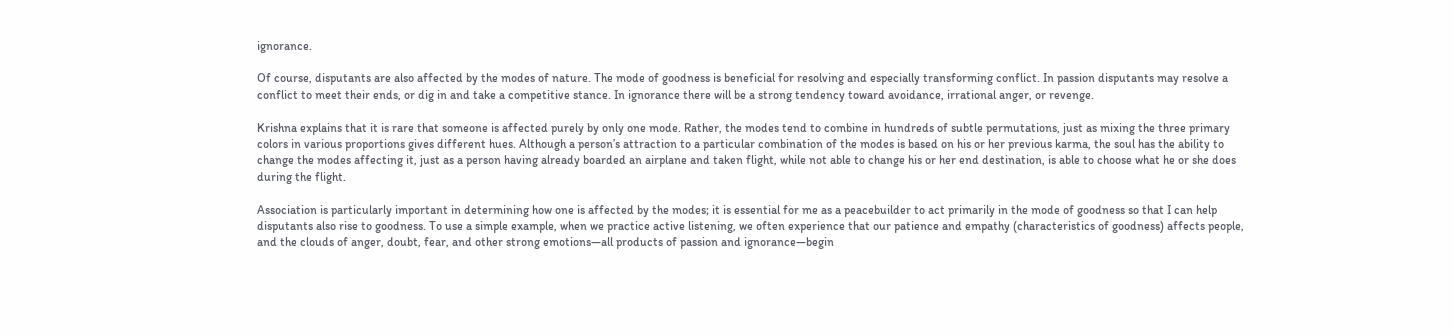ignorance.

Of course, disputants are also affected by the modes of nature. The mode of goodness is beneficial for resolving and especially transforming conflict. In passion disputants may resolve a conflict to meet their ends, or dig in and take a competitive stance. In ignorance there will be a strong tendency toward avoidance, irrational anger, or revenge.

Krishna explains that it is rare that someone is affected purely by only one mode. Rather, the modes tend to combine in hundreds of subtle permutations, just as mixing the three primary colors in various proportions gives different hues. Although a person’s attraction to a particular combination of the modes is based on his or her previous karma, the soul has the ability to change the modes affecting it, just as a person having already boarded an airplane and taken flight, while not able to change his or her end destination, is able to choose what he or she does during the flight.

Association is particularly important in determining how one is affected by the modes; it is essential for me as a peacebuilder to act primarily in the mode of goodness so that I can help disputants also rise to goodness. To use a simple example, when we practice active listening, we often experience that our patience and empathy (characteristics of goodness) affects people, and the clouds of anger, doubt, fear, and other strong emotions—all products of passion and ignorance—begin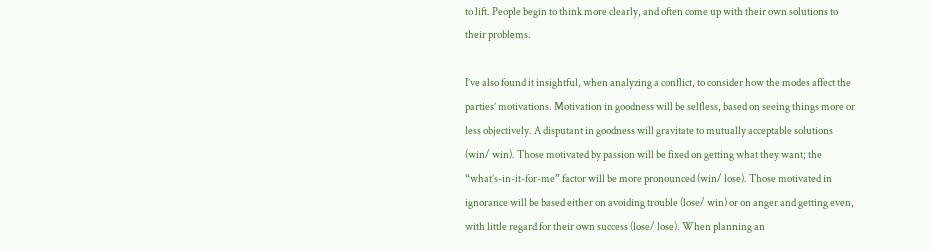to lift. People begin to think more clearly, and often come up with their own solutions to their problems.

I’ve also found it insightful, when analyzing a conflict, to consider how the modes affect the parties’ motivations. Motivation in goodness will be selfless, based on seeing things more or less objectively. A disputant in goodness will gravitate to mutually acceptable solutions (win/ win). Those motivated by passion will be fixed on getting what they want; the “what’s-in-it-for-me” factor will be more pronounced (win/ lose). Those motivated in ignorance will be based either on avoiding trouble (lose/ win) or on anger and getting even, with little regard for their own success (lose/ lose). When planning an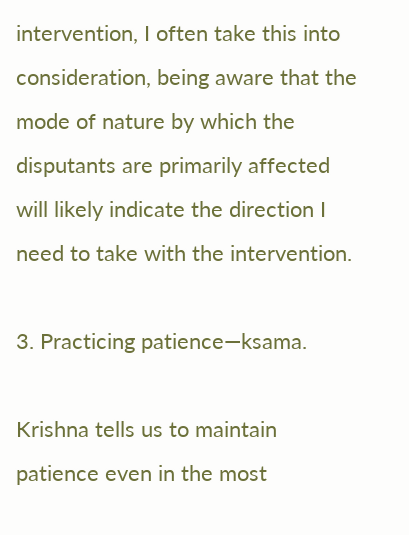intervention, I often take this into consideration, being aware that the mode of nature by which the disputants are primarily affected will likely indicate the direction I need to take with the intervention.

3. Practicing patience—ksama.

Krishna tells us to maintain patience even in the most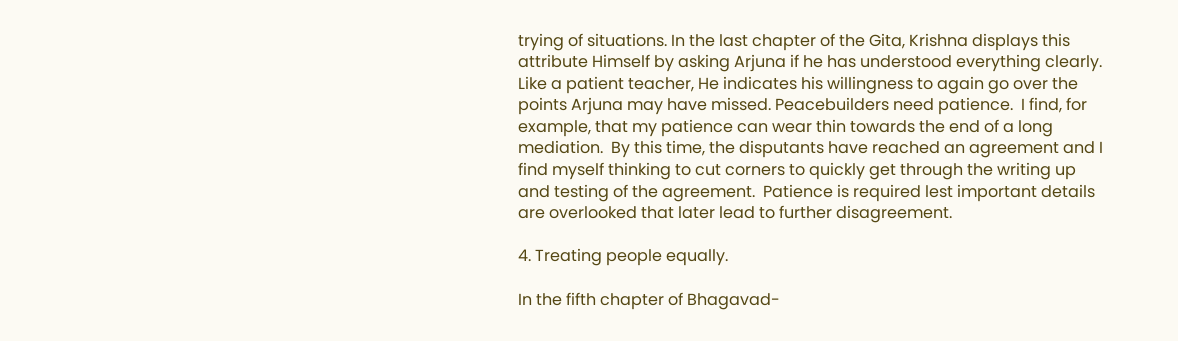trying of situations. In the last chapter of the Gita, Krishna displays this attribute Himself by asking Arjuna if he has understood everything clearly. Like a patient teacher, He indicates his willingness to again go over the points Arjuna may have missed. Peacebuilders need patience.  I find, for example, that my patience can wear thin towards the end of a long mediation.  By this time, the disputants have reached an agreement and I find myself thinking to cut corners to quickly get through the writing up and testing of the agreement.  Patience is required lest important details are overlooked that later lead to further disagreement.

4. Treating people equally.

In the fifth chapter of Bhagavad-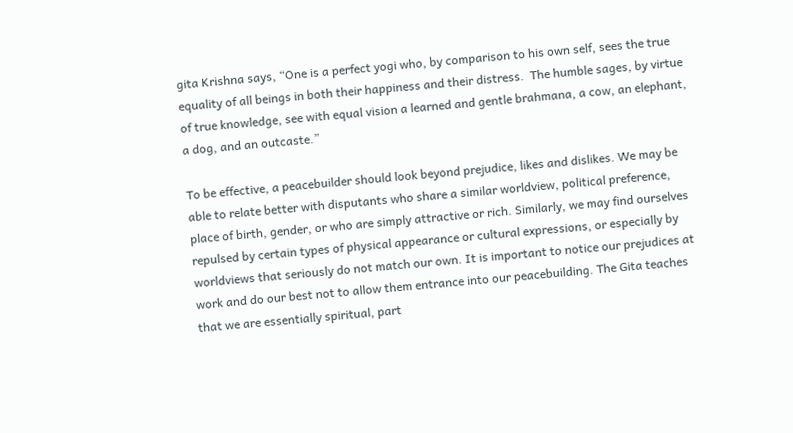gita Krishna says, “One is a perfect yogi who, by comparison to his own self, sees the true equality of all beings in both their happiness and their distress.  The humble sages, by virtue of true knowledge, see with equal vision a learned and gentle brahmana, a cow, an elephant, a dog, and an outcaste.”

To be effective, a peacebuilder should look beyond prejudice, likes and dislikes. We may be able to relate better with disputants who share a similar worldview, political preference, place of birth, gender, or who are simply attractive or rich. Similarly, we may find ourselves repulsed by certain types of physical appearance or cultural expressions, or especially by worldviews that seriously do not match our own. It is important to notice our prejudices at work and do our best not to allow them entrance into our peacebuilding. The Gita teaches that we are essentially spiritual, part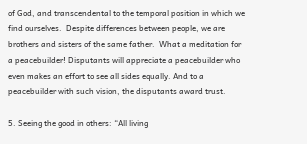of God, and transcendental to the temporal position in which we find ourselves.  Despite differences between people, we are brothers and sisters of the same father.  What a meditation for a peacebuilder! Disputants will appreciate a peacebuilder who even makes an effort to see all sides equally. And to a peacebuilder with such vision, the disputants award trust.

5. Seeing the good in others: “All living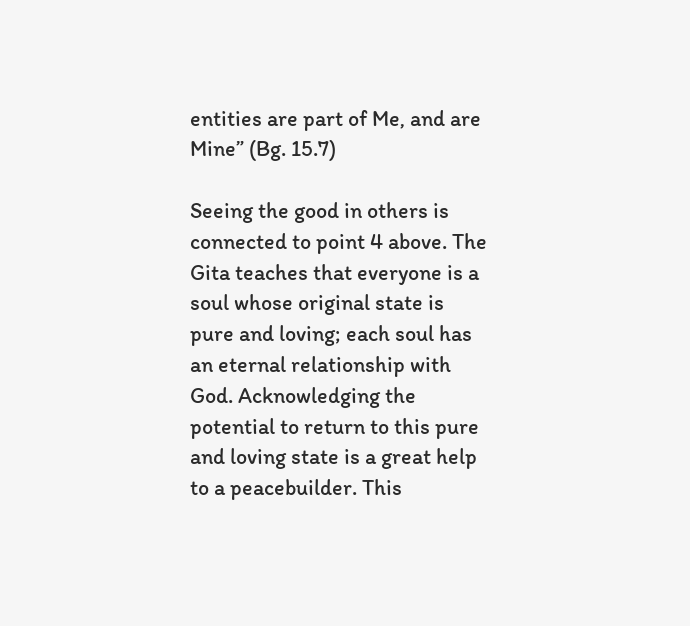entities are part of Me, and are Mine” (Bg. 15.7)

Seeing the good in others is connected to point 4 above. The Gita teaches that everyone is a soul whose original state is pure and loving; each soul has an eternal relationship with God. Acknowledging the potential to return to this pure and loving state is a great help to a peacebuilder. This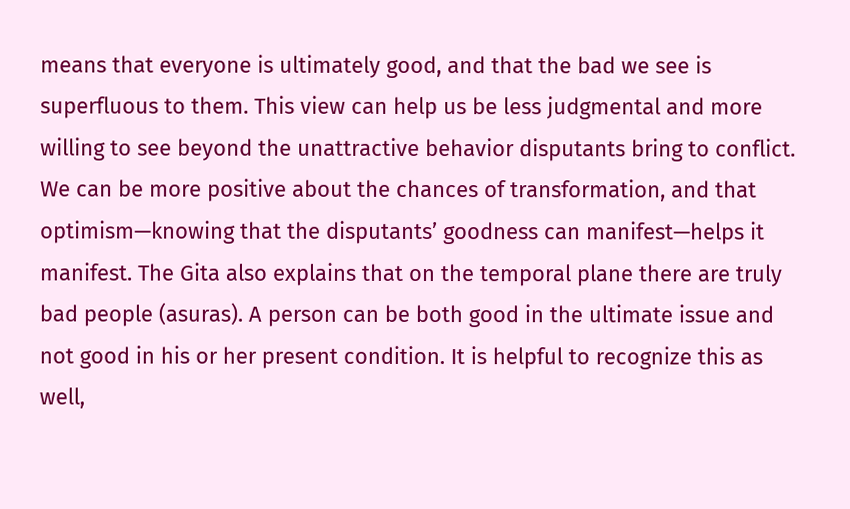means that everyone is ultimately good, and that the bad we see is superfluous to them. This view can help us be less judgmental and more willing to see beyond the unattractive behavior disputants bring to conflict. We can be more positive about the chances of transformation, and that optimism—knowing that the disputants’ goodness can manifest—helps it manifest. The Gita also explains that on the temporal plane there are truly bad people (asuras). A person can be both good in the ultimate issue and not good in his or her present condition. It is helpful to recognize this as well,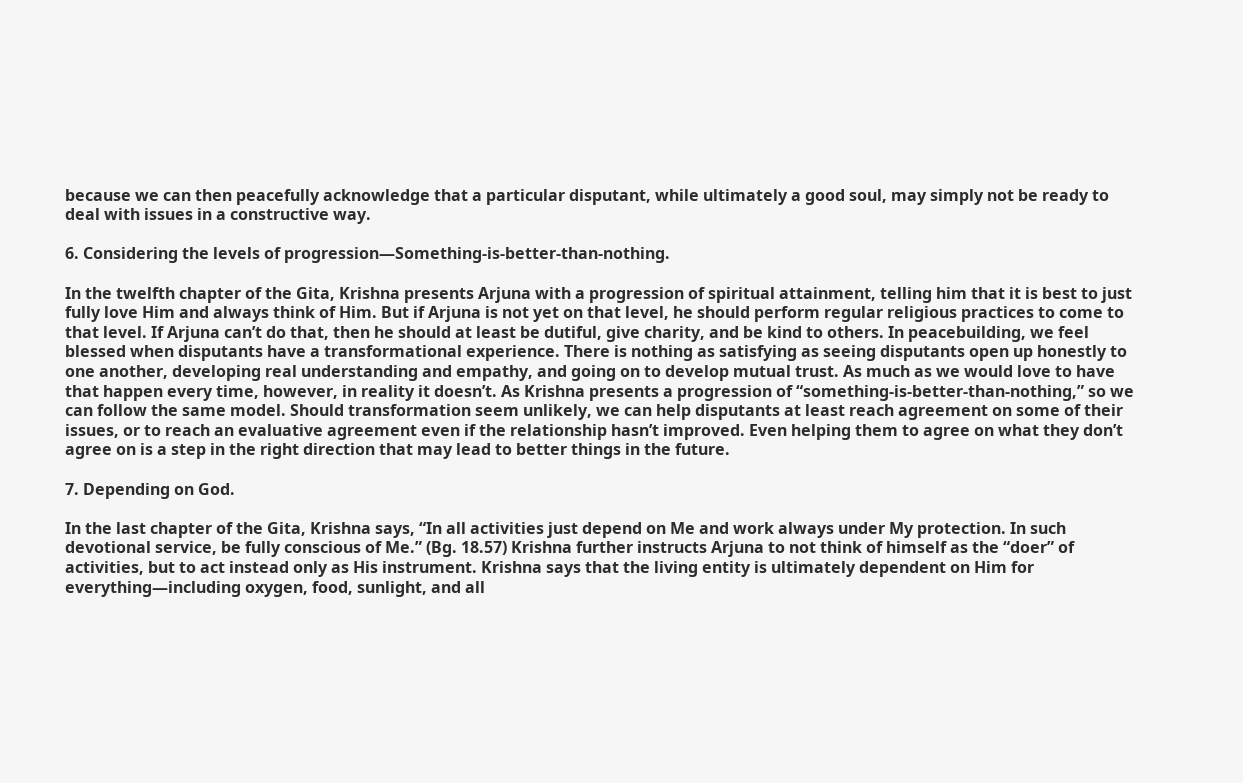because we can then peacefully acknowledge that a particular disputant, while ultimately a good soul, may simply not be ready to deal with issues in a constructive way.

6. Considering the levels of progression—Something-is-better-than-nothing.

In the twelfth chapter of the Gita, Krishna presents Arjuna with a progression of spiritual attainment, telling him that it is best to just fully love Him and always think of Him. But if Arjuna is not yet on that level, he should perform regular religious practices to come to that level. If Arjuna can’t do that, then he should at least be dutiful, give charity, and be kind to others. In peacebuilding, we feel blessed when disputants have a transformational experience. There is nothing as satisfying as seeing disputants open up honestly to one another, developing real understanding and empathy, and going on to develop mutual trust. As much as we would love to have that happen every time, however, in reality it doesn’t. As Krishna presents a progression of “something-is-better-than-nothing,” so we can follow the same model. Should transformation seem unlikely, we can help disputants at least reach agreement on some of their issues, or to reach an evaluative agreement even if the relationship hasn’t improved. Even helping them to agree on what they don’t agree on is a step in the right direction that may lead to better things in the future.

7. Depending on God.

In the last chapter of the Gita, Krishna says, “In all activities just depend on Me and work always under My protection. In such devotional service, be fully conscious of Me.” (Bg. 18.57) Krishna further instructs Arjuna to not think of himself as the “doer” of activities, but to act instead only as His instrument. Krishna says that the living entity is ultimately dependent on Him for everything—including oxygen, food, sunlight, and all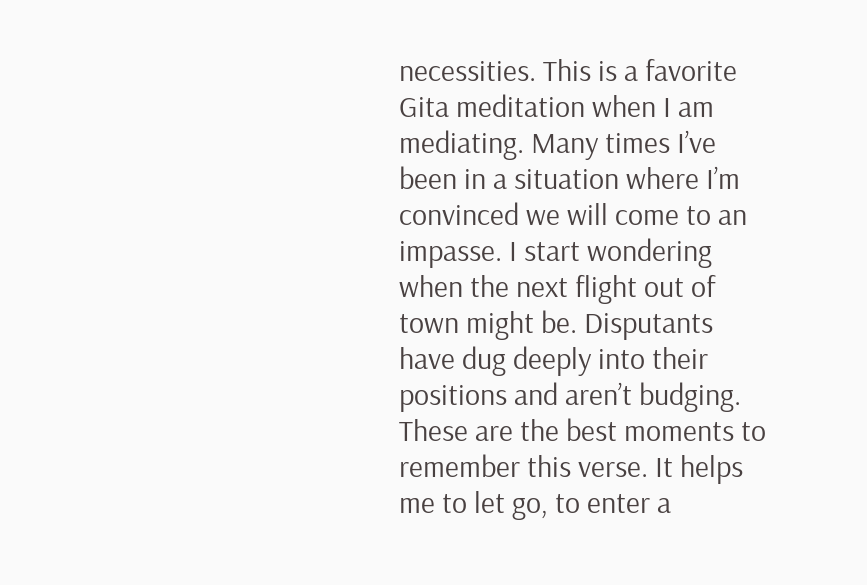necessities. This is a favorite Gita meditation when I am mediating. Many times I’ve been in a situation where I’m convinced we will come to an impasse. I start wondering when the next flight out of town might be. Disputants have dug deeply into their positions and aren’t budging. These are the best moments to remember this verse. It helps me to let go, to enter a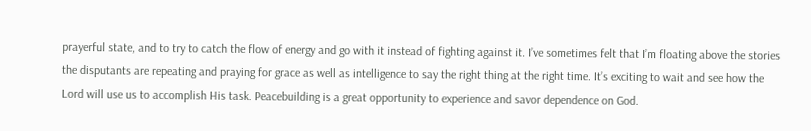prayerful state, and to try to catch the flow of energy and go with it instead of fighting against it. I’ve sometimes felt that I’m floating above the stories the disputants are repeating and praying for grace as well as intelligence to say the right thing at the right time. It’s exciting to wait and see how the Lord will use us to accomplish His task. Peacebuilding is a great opportunity to experience and savor dependence on God.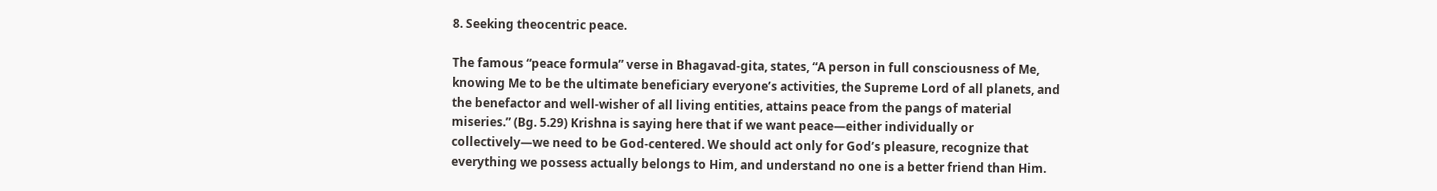8. Seeking theocentric peace.

The famous “peace formula” verse in Bhagavad-gita, states, “A person in full consciousness of Me, knowing Me to be the ultimate beneficiary everyone’s activities, the Supreme Lord of all planets, and the benefactor and well-wisher of all living entities, attains peace from the pangs of material miseries.” (Bg. 5.29) Krishna is saying here that if we want peace—either individually or collectively—we need to be God-centered. We should act only for God’s pleasure, recognize that everything we possess actually belongs to Him, and understand no one is a better friend than Him.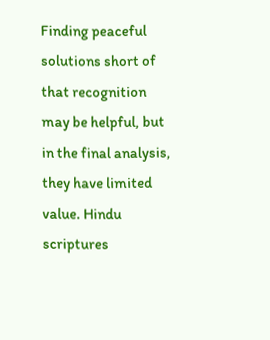Finding peaceful solutions short of that recognition may be helpful, but in the final analysis, they have limited value. Hindu scriptures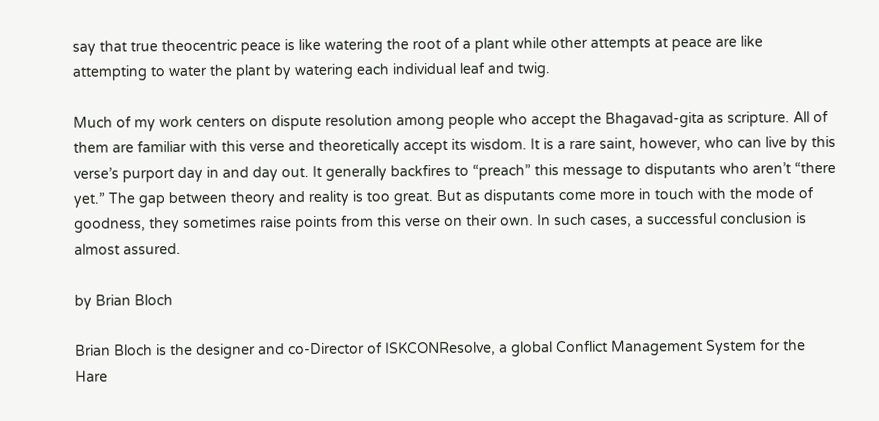say that true theocentric peace is like watering the root of a plant while other attempts at peace are like attempting to water the plant by watering each individual leaf and twig.

Much of my work centers on dispute resolution among people who accept the Bhagavad-gita as scripture. All of them are familiar with this verse and theoretically accept its wisdom. It is a rare saint, however, who can live by this verse’s purport day in and day out. It generally backfires to “preach” this message to disputants who aren’t “there yet.” The gap between theory and reality is too great. But as disputants come more in touch with the mode of goodness, they sometimes raise points from this verse on their own. In such cases, a successful conclusion is almost assured.

by Brian Bloch

Brian Bloch is the designer and co-Director of ISKCONResolve, a global Conflict Management System for the Hare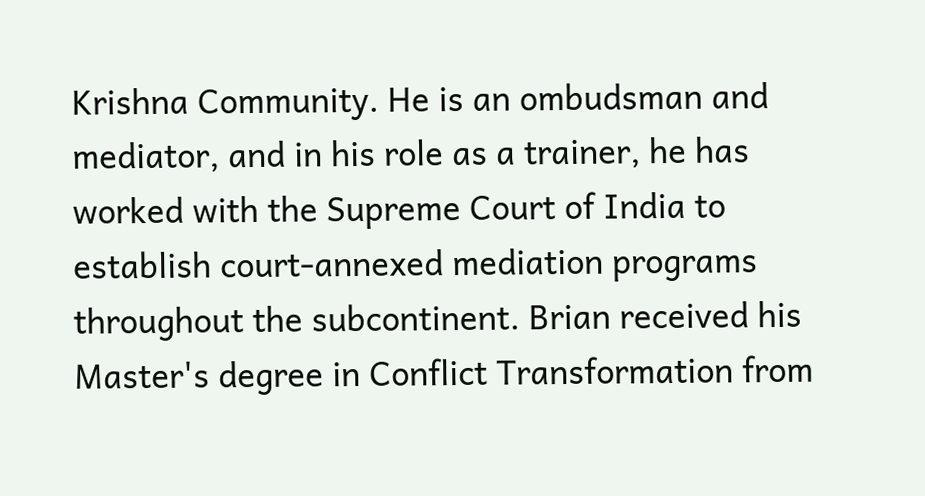Krishna Community. He is an ombudsman and mediator, and in his role as a trainer, he has worked with the Supreme Court of India to establish court-annexed mediation programs throughout the subcontinent. Brian received his Master's degree in Conflict Transformation from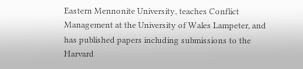Eastern Mennonite University, teaches Conflict Management at the University of Wales Lampeter, and has published papers including submissions to the Harvard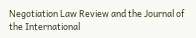Negotiation Law Review and the Journal of the International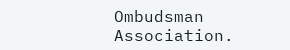Ombudsman Association.